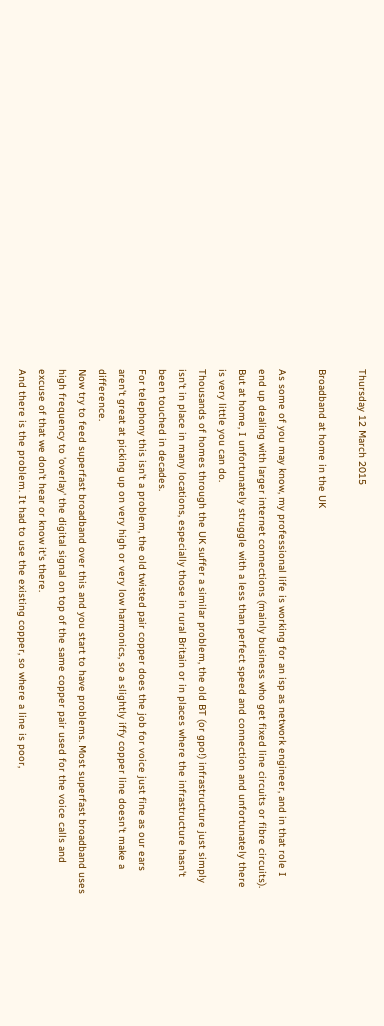Thursday 12 March 2015

Broadband at home in the UK

As some of you may know, my professional life is working for an isp as network engineer, and in that role I end up dealing with larger internet connections (mainly business who get fixed line circuits or fibre circuits).
But at home, I unfortunately struggle with a less than perfect speed and connection and unfortunately there is very little you can do.
Thousands of homes through the UK suffer a similar problem, the old BT (or gpo!) infrastructure just simply isn't in place in many locations, especially those in rural Britain or in places where the infrastructure hasn't been touched in decades.
For telephony this isn't a problem, the old twisted pair copper does the job for voice just fine as our ears aren't great at picking up on very high or very low harmonics, so a slightly iffy copper line doesn't make a difference.
Now try to feed superfast broadband over this and you start to have problems. Most superfast broadband uses high frequency to 'overlay' the digital signal on top of the same copper pair used for the voice calls and  excuse of that we don't hear or know it's there.
And there is the problem. It had to use the existing copper, so where a line is poor,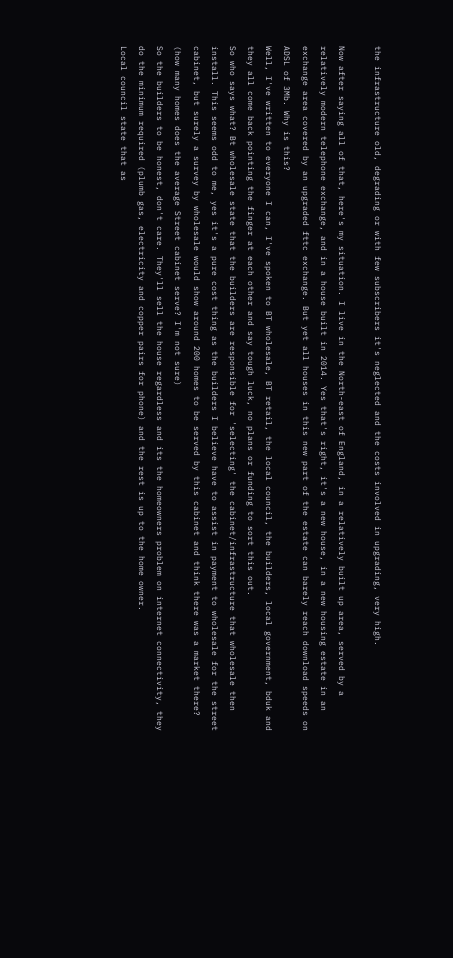the infrastructure old, degrading or with few subscribers it's neglected and the costs involved in upgrading, very high.

Now after saying all of that, here's my situation. I live in the North-east of England, in a relatively built up area, served by a relatively modern telephone exchange, and in a house built in 2014. Yes that's right, it's a new house, in a new housing estate in an exchange area covered by an upgraded fttc exchange. But yet all houses in this new part of the estate can barely reach download speeds on ADSL of 3Mb. Why is this?
Well, I've written to everyone I can, I've spoken to BT wholesale, BT retail, the local council, the builders, local government, bduk and they all come back pointing the finger at each other and say tough luck, no plans or funding to sort this out.
So who says what? Bt wholesale state that the builders are responsible for 'selecting' the cabinet/infrastructure that wholesale then install. This seems odd to me, yes it's a pure cost thing as the builders I believe have to assist in payment to wholesale for the street cabinet, but surely a survey by wholesale would show around 200 homes to be served by this cabinet and think there was a market there? (how many homes does the average Street cabinet serve? I'm not sure)
So the builders to be honest, don't care. They'll sell the house regardless and its the homeowners problem on internet connectivity, they do the minimum required (plumb gas, electricity and copper pairs for phone) and the rest is up to the home owner.
Local council state that as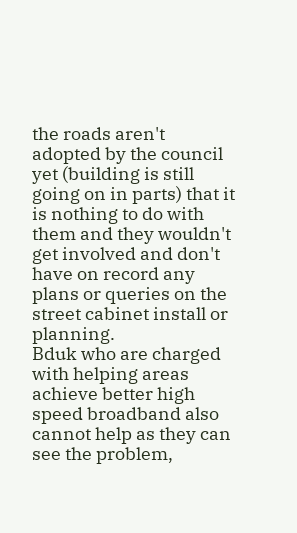the roads aren't adopted by the council yet (building is still going on in parts) that it is nothing to do with them and they wouldn't get involved and don't have on record any plans or queries on the street cabinet install or planning.
Bduk who are charged with helping areas achieve better high speed broadband also cannot help as they can see the problem,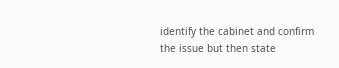identify the cabinet and confirm the issue but then state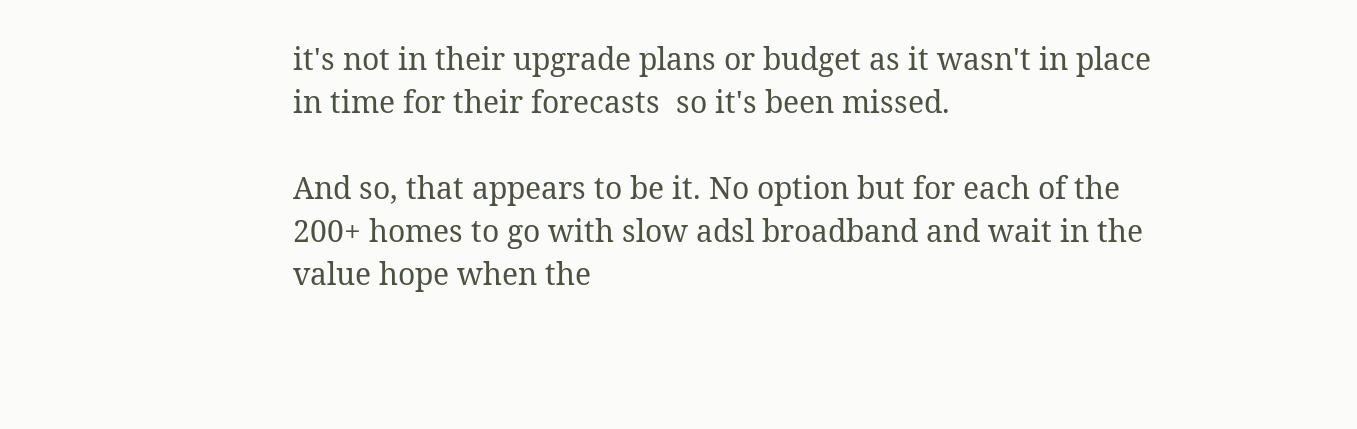it's not in their upgrade plans or budget as it wasn't in place in time for their forecasts  so it's been missed.

And so, that appears to be it. No option but for each of the 200+ homes to go with slow adsl broadband and wait in the value hope when the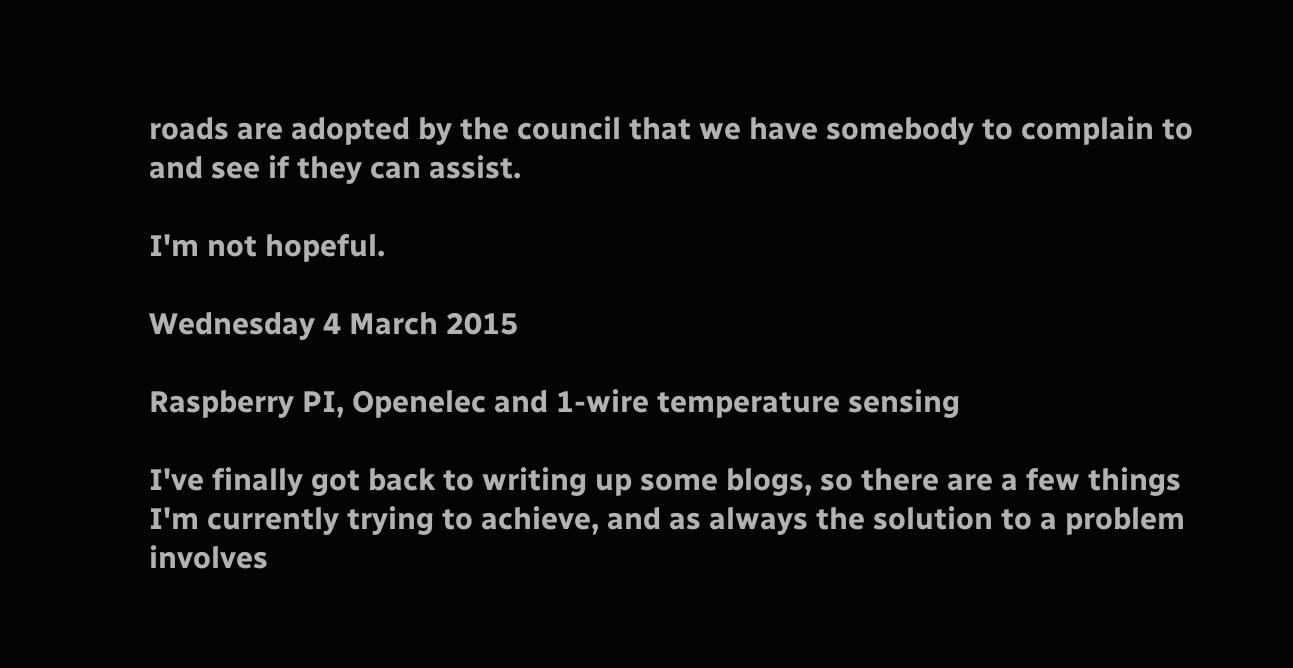roads are adopted by the council that we have somebody to complain to and see if they can assist.

I'm not hopeful.

Wednesday 4 March 2015

Raspberry PI, Openelec and 1-wire temperature sensing

I've finally got back to writing up some blogs, so there are a few things I'm currently trying to achieve, and as always the solution to a problem involves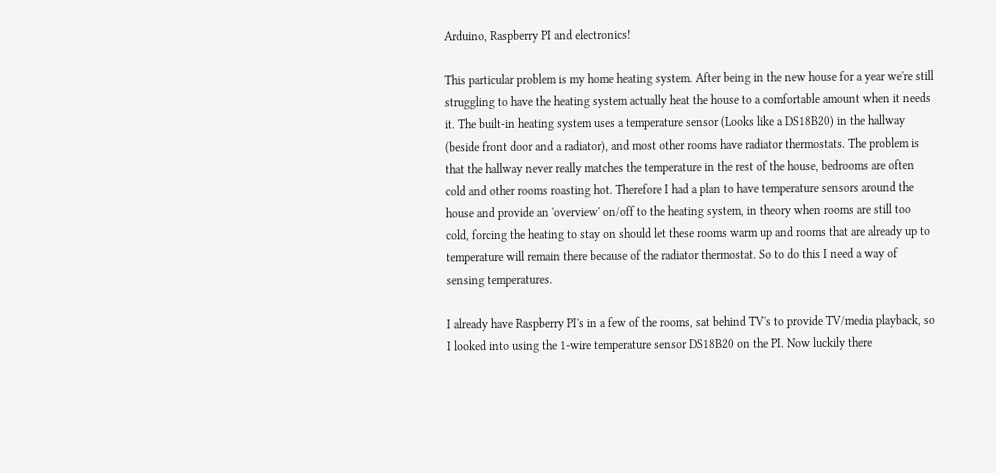Arduino, Raspberry PI and electronics!

This particular problem is my home heating system. After being in the new house for a year we're still struggling to have the heating system actually heat the house to a comfortable amount when it needs it. The built-in heating system uses a temperature sensor (Looks like a DS18B20) in the hallway (beside front door and a radiator), and most other rooms have radiator thermostats. The problem is that the hallway never really matches the temperature in the rest of the house, bedrooms are often cold and other rooms roasting hot. Therefore I had a plan to have temperature sensors around the house and provide an 'overview' on/off to the heating system, in theory when rooms are still too cold, forcing the heating to stay on should let these rooms warm up and rooms that are already up to temperature will remain there because of the radiator thermostat. So to do this I need a way of sensing temperatures.

I already have Raspberry PI's in a few of the rooms, sat behind TV's to provide TV/media playback, so I looked into using the 1-wire temperature sensor DS18B20 on the PI. Now luckily there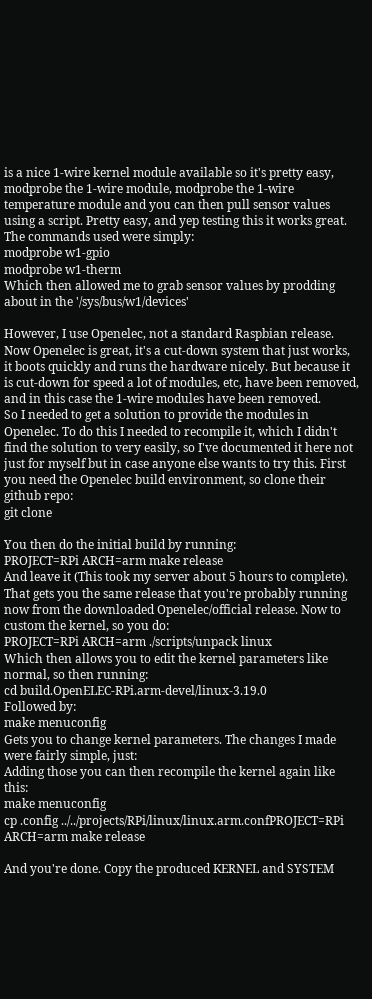is a nice 1-wire kernel module available so it's pretty easy, modprobe the 1-wire module, modprobe the 1-wire temperature module and you can then pull sensor values using a script. Pretty easy, and yep testing this it works great.
The commands used were simply:
modprobe w1-gpio
modprobe w1-therm
Which then allowed me to grab sensor values by prodding about in the '/sys/bus/w1/devices'

However, I use Openelec, not a standard Raspbian release. Now Openelec is great, it's a cut-down system that just works, it boots quickly and runs the hardware nicely. But because it is cut-down for speed a lot of modules, etc, have been removed, and in this case the 1-wire modules have been removed.
So I needed to get a solution to provide the modules in Openelec. To do this I needed to recompile it, which I didn't find the solution to very easily, so I've documented it here not just for myself but in case anyone else wants to try this. First you need the Openelec build environment, so clone their github repo:
git clone

You then do the initial build by running:
PROJECT=RPi ARCH=arm make release
And leave it (This took my server about 5 hours to complete). That gets you the same release that you're probably running now from the downloaded Openelec/official release. Now to custom the kernel, so you do:
PROJECT=RPi ARCH=arm ./scripts/unpack linux
Which then allows you to edit the kernel parameters like normal, so then running:
cd build.OpenELEC-RPi.arm-devel/linux-3.19.0
Followed by:
make menuconfig
Gets you to change kernel parameters. The changes I made were fairly simple, just:
Adding those you can then recompile the kernel again like this:
make menuconfig
cp .config ../../projects/RPi/linux/linux.arm.confPROJECT=RPi ARCH=arm make release

And you're done. Copy the produced KERNEL and SYSTEM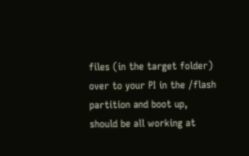files (in the target folder) over to your PI in the /flash partition and boot up, should be all working at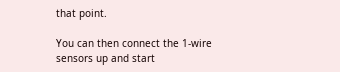that point.

You can then connect the 1-wire sensors up and start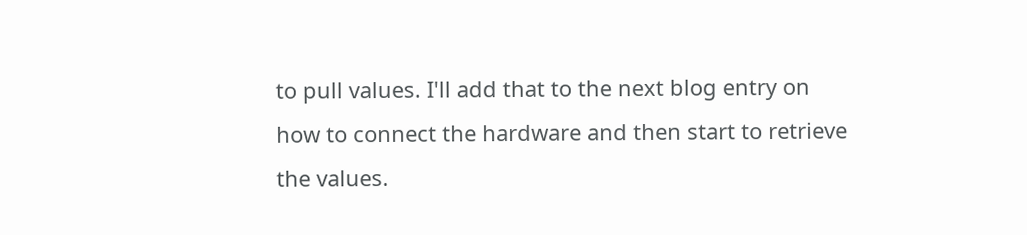to pull values. I'll add that to the next blog entry on how to connect the hardware and then start to retrieve the values.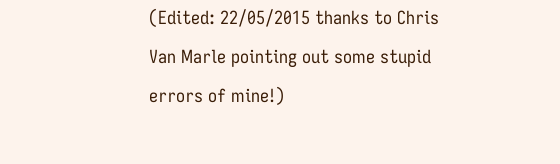(Edited: 22/05/2015 thanks to Chris Van Marle pointing out some stupid errors of mine!)